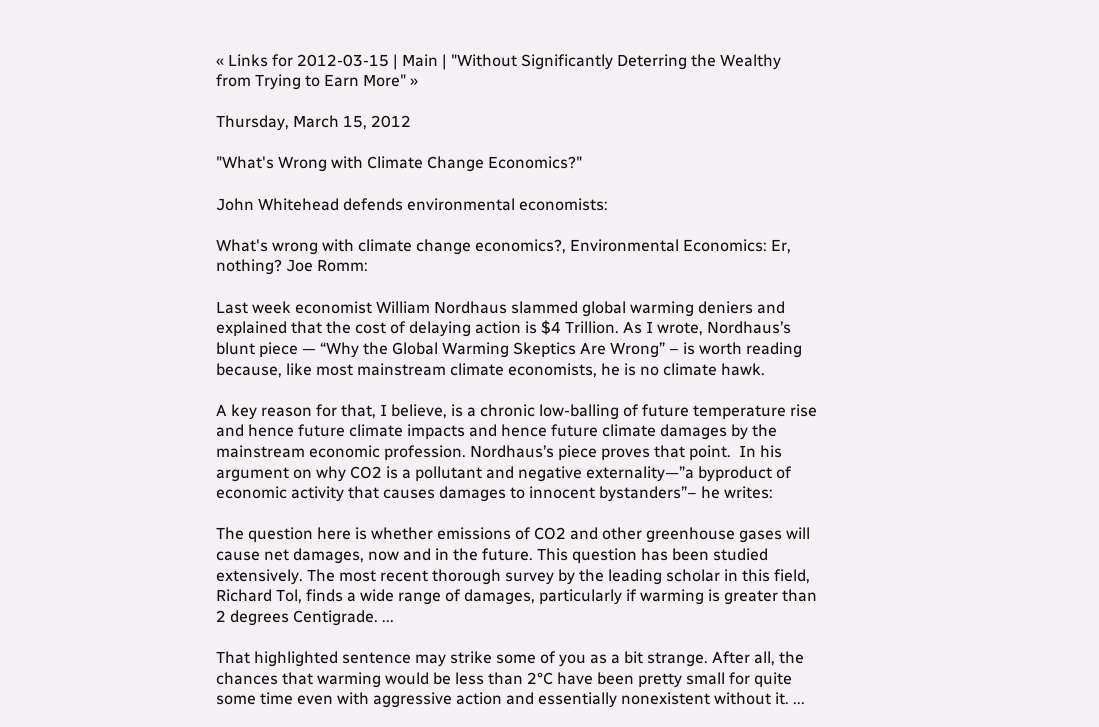« Links for 2012-03-15 | Main | "Without Significantly Deterring the Wealthy from Trying to Earn More" »

Thursday, March 15, 2012

"What's Wrong with Climate Change Economics?"

John Whitehead defends environmental economists:

What's wrong with climate change economics?, Environmental Economics: Er, nothing? Joe Romm:

Last week economist William Nordhaus slammed global warming deniers and explained that the cost of delaying action is $4 Trillion. As I wrote, Nordhaus’s blunt piece — “Why the Global Warming Skeptics Are Wrong” – is worth reading because, like most mainstream climate economists, he is no climate hawk.

A key reason for that, I believe, is a chronic low-balling of future temperature rise and hence future climate impacts and hence future climate damages by the mainstream economic profession. Nordhaus’s piece proves that point.  In his argument on why CO2 is a pollutant and negative externality—”a byproduct of economic activity that causes damages to innocent bystanders”– he writes:

The question here is whether emissions of CO2 and other greenhouse gases will cause net damages, now and in the future. This question has been studied extensively. The most recent thorough survey by the leading scholar in this field, Richard Tol, finds a wide range of damages, particularly if warming is greater than 2 degrees Centigrade. ...

That highlighted sentence may strike some of you as a bit strange. After all, the chances that warming would be less than 2°C have been pretty small for quite some time even with aggressive action and essentially nonexistent without it. ...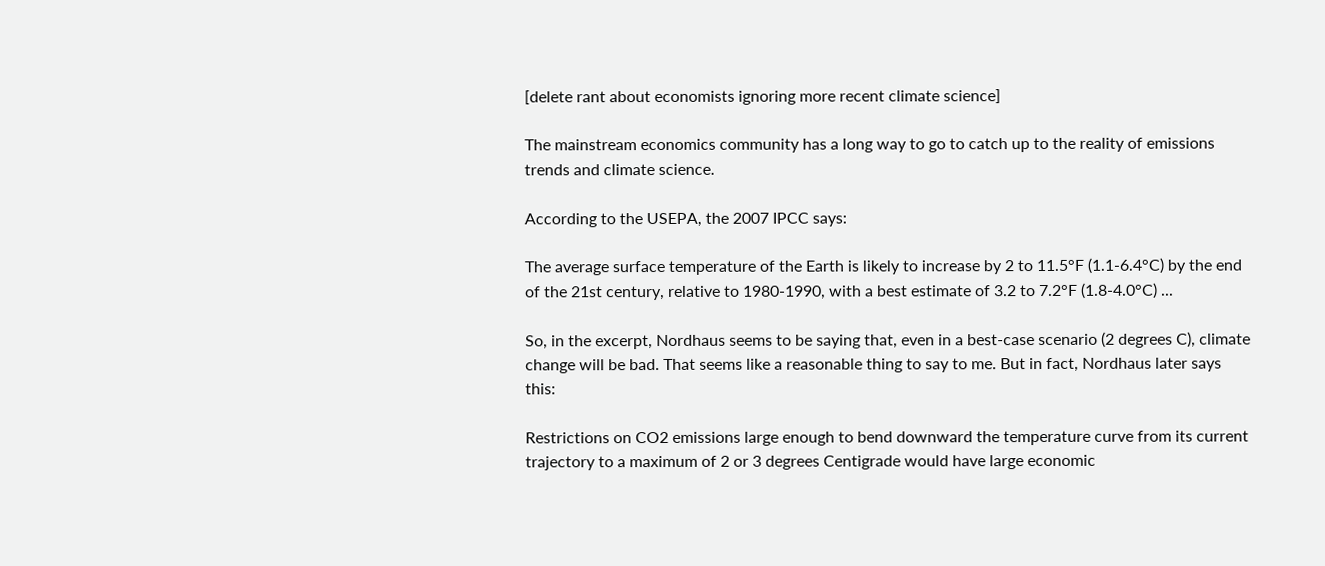[delete rant about economists ignoring more recent climate science]

The mainstream economics community has a long way to go to catch up to the reality of emissions trends and climate science.

According to the USEPA, the 2007 IPCC says:

The average surface temperature of the Earth is likely to increase by 2 to 11.5°F (1.1-6.4°C) by the end of the 21st century, relative to 1980-1990, with a best estimate of 3.2 to 7.2°F (1.8-4.0°C) ...

So, in the excerpt, Nordhaus seems to be saying that, even in a best-case scenario (2 degrees C), climate change will be bad. That seems like a reasonable thing to say to me. But in fact, Nordhaus later says this:

Restrictions on CO2 emissions large enough to bend downward the temperature curve from its current trajectory to a maximum of 2 or 3 degrees Centigrade would have large economic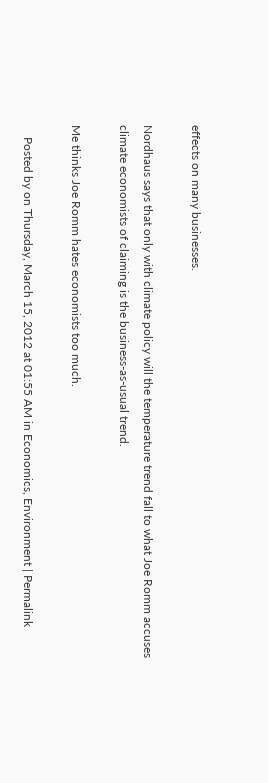effects on many businesses.

Nordhaus says that only with climate policy will the temperature trend fall to what Joe Romm accuses climate economists of claiming is the business-as-usual trend.

Me thinks Joe Romm hates economists too much.

    Posted by on Thursday, March 15, 2012 at 01:55 AM in Economics, Environment | Permalink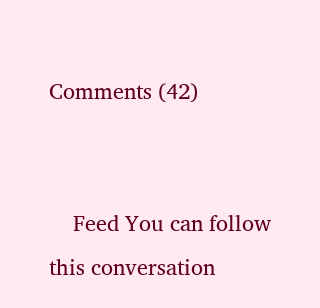Comments (42)


    Feed You can follow this conversation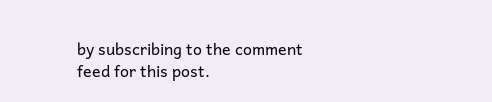by subscribing to the comment feed for this post.